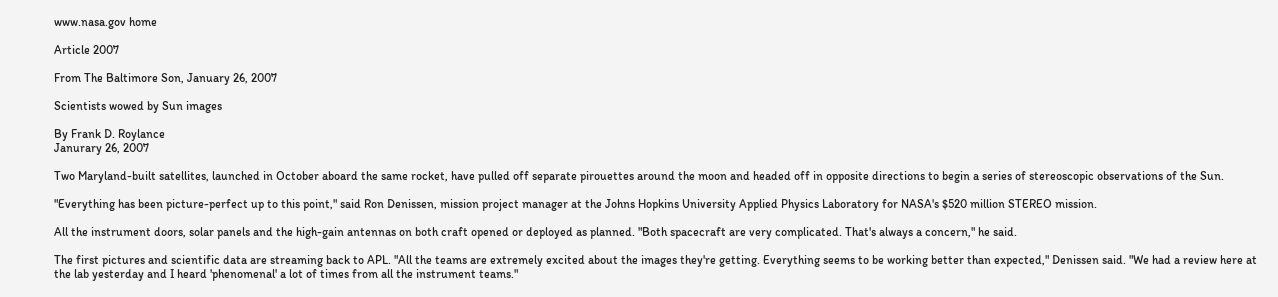www.nasa.gov home

Article 2007

From The Baltimore Son, January 26, 2007

Scientists wowed by Sun images

By Frank D. Roylance
Janurary 26, 2007

Two Maryland-built satellites, launched in October aboard the same rocket, have pulled off separate pirouettes around the moon and headed off in opposite directions to begin a series of stereoscopic observations of the Sun.

"Everything has been picture-perfect up to this point," said Ron Denissen, mission project manager at the Johns Hopkins University Applied Physics Laboratory for NASA's $520 million STEREO mission.

All the instrument doors, solar panels and the high-gain antennas on both craft opened or deployed as planned. "Both spacecraft are very complicated. That's always a concern," he said.

The first pictures and scientific data are streaming back to APL. "All the teams are extremely excited about the images they're getting. Everything seems to be working better than expected," Denissen said. "We had a review here at the lab yesterday and I heard 'phenomenal' a lot of times from all the instrument teams."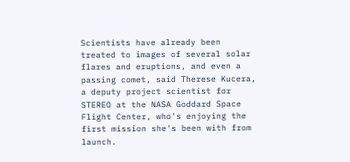Scientists have already been treated to images of several solar flares and eruptions, and even a passing comet, said Therese Kucera, a deputy project scientist for STEREO at the NASA Goddard Space Flight Center, who's enjoying the first mission she's been with from launch.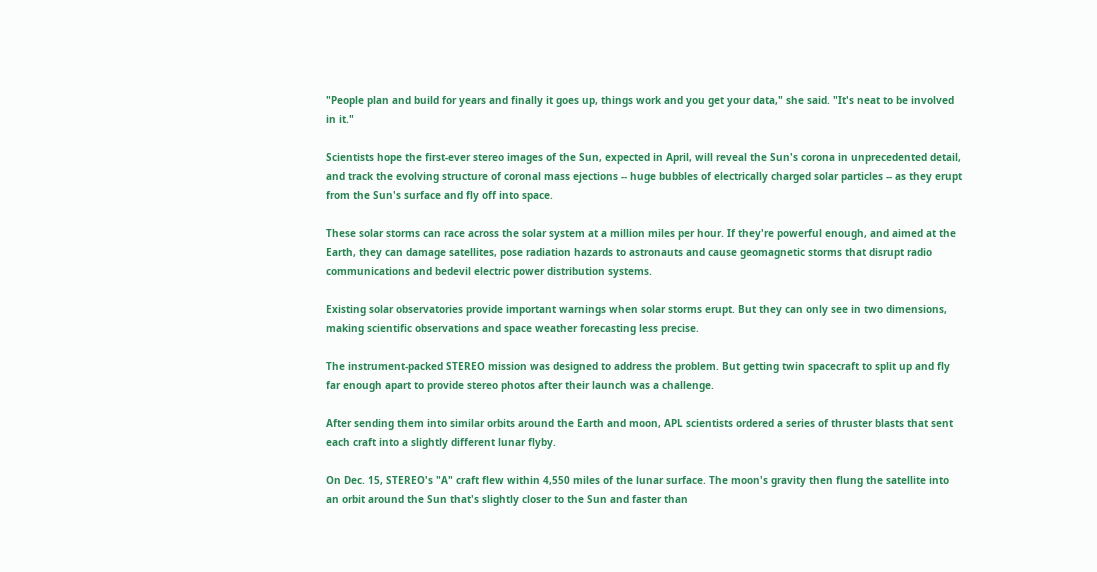"People plan and build for years and finally it goes up, things work and you get your data," she said. "It's neat to be involved in it."

Scientists hope the first-ever stereo images of the Sun, expected in April, will reveal the Sun's corona in unprecedented detail, and track the evolving structure of coronal mass ejections -- huge bubbles of electrically charged solar particles -- as they erupt from the Sun's surface and fly off into space.

These solar storms can race across the solar system at a million miles per hour. If they're powerful enough, and aimed at the Earth, they can damage satellites, pose radiation hazards to astronauts and cause geomagnetic storms that disrupt radio communications and bedevil electric power distribution systems.

Existing solar observatories provide important warnings when solar storms erupt. But they can only see in two dimensions, making scientific observations and space weather forecasting less precise.

The instrument-packed STEREO mission was designed to address the problem. But getting twin spacecraft to split up and fly far enough apart to provide stereo photos after their launch was a challenge.

After sending them into similar orbits around the Earth and moon, APL scientists ordered a series of thruster blasts that sent each craft into a slightly different lunar flyby.

On Dec. 15, STEREO's "A" craft flew within 4,550 miles of the lunar surface. The moon's gravity then flung the satellite into an orbit around the Sun that's slightly closer to the Sun and faster than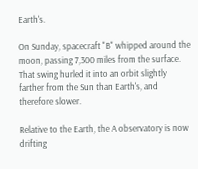Earth's.

On Sunday, spacecraft "B" whipped around the moon, passing 7,300 miles from the surface. That swing hurled it into an orbit slightly farther from the Sun than Earth's, and therefore slower.

Relative to the Earth, the A observatory is now drifting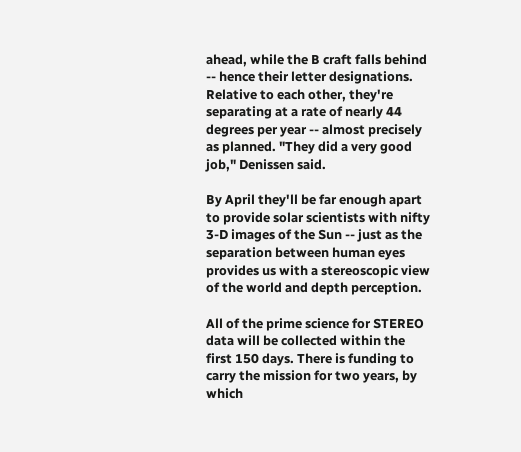ahead, while the B craft falls behind -- hence their letter designations. Relative to each other, they're separating at a rate of nearly 44 degrees per year -- almost precisely as planned. "They did a very good job," Denissen said.

By April they'll be far enough apart to provide solar scientists with nifty 3-D images of the Sun -- just as the separation between human eyes provides us with a stereoscopic view of the world and depth perception.

All of the prime science for STEREO data will be collected within the first 150 days. There is funding to carry the mission for two years, by which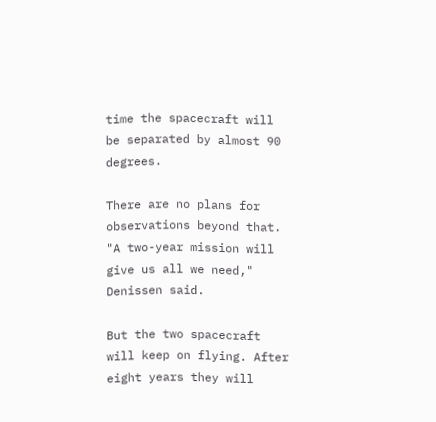time the spacecraft will be separated by almost 90 degrees.

There are no plans for observations beyond that. "A two-year mission will give us all we need," Denissen said.

But the two spacecraft will keep on flying. After eight years they will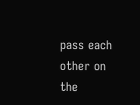pass each other on the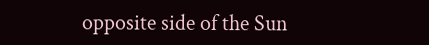opposite side of the Sun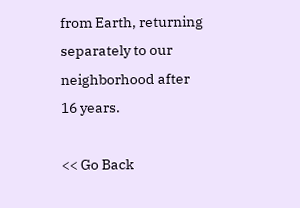from Earth, returning separately to our neighborhood after 16 years.

<< Go Back